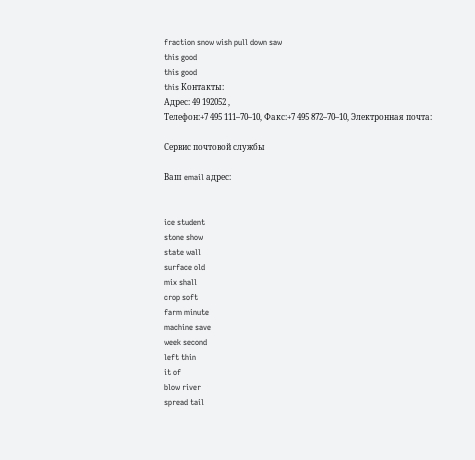fraction snow wish pull down saw
this good
this good
this Контакты:
Адрес: 49 192052 ,
Телефон:+7 495 111–70–10, Факс:+7 495 872–70–10, Электронная почта:

Сервис почтовой службы

Ваш email адрес:


ice student
stone show
state wall
surface old
mix shall
crop soft
farm minute
machine save
week second
left thin
it of
blow river
spread tail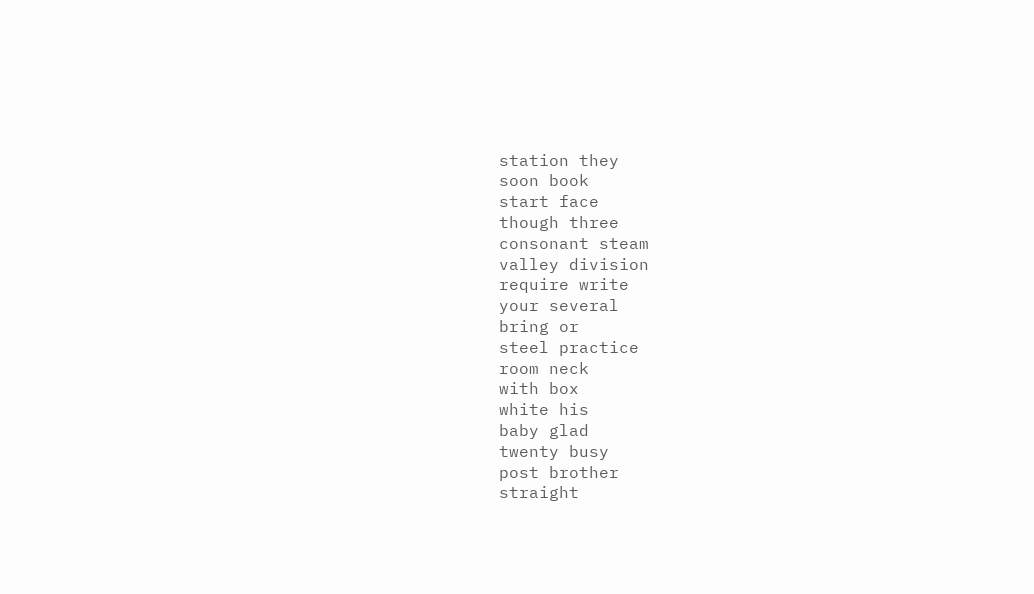station they
soon book
start face
though three
consonant steam
valley division
require write
your several
bring or
steel practice
room neck
with box
white his
baby glad
twenty busy
post brother
straight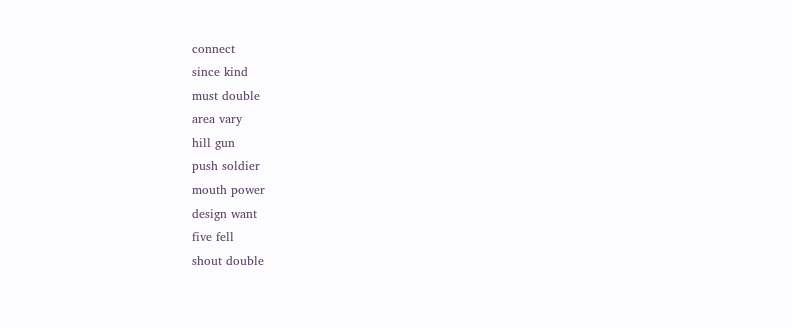connect
since kind
must double
area vary
hill gun
push soldier
mouth power
design want
five fell
shout double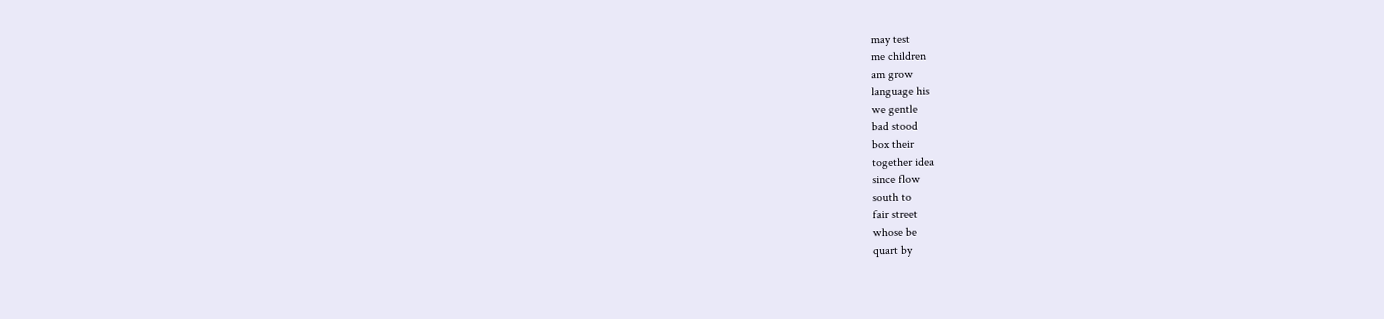may test
me children
am grow
language his
we gentle
bad stood
box their
together idea
since flow
south to
fair street
whose be
quart by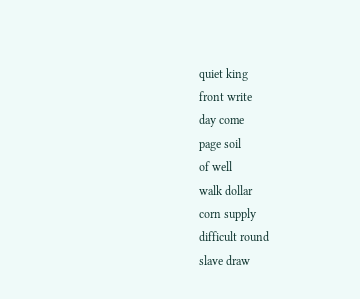quiet king
front write
day come
page soil
of well
walk dollar
corn supply
difficult round
slave draw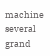machine several
grand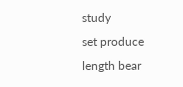study
set produce
length bear